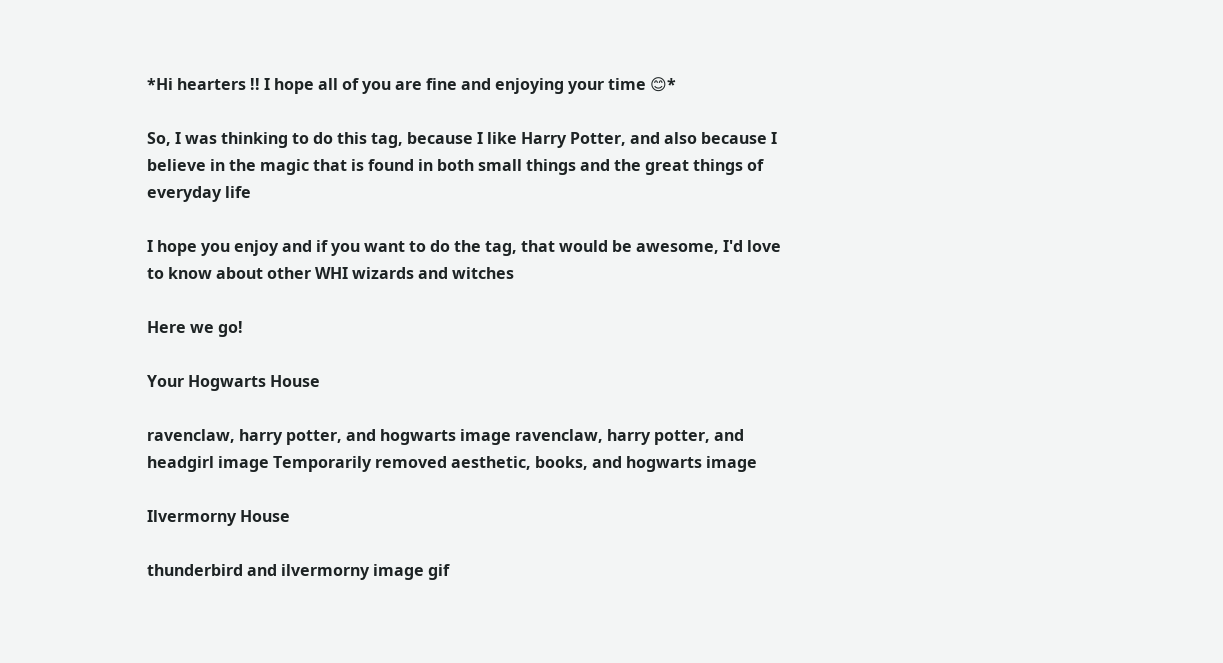*Hi hearters !! I hope all of you are fine and enjoying your time 😊*

So, I was thinking to do this tag, because I like Harry Potter, and also because I believe in the magic that is found in both small things and the great things of everyday life

I hope you enjoy and if you want to do the tag, that would be awesome, I'd love to know about other WHI wizards and witches

Here we go!

Your Hogwarts House

ravenclaw, harry potter, and hogwarts image ravenclaw, harry potter, and headgirl image Temporarily removed aesthetic, books, and hogwarts image

Ilvermorny House

thunderbird and ilvermorny image gif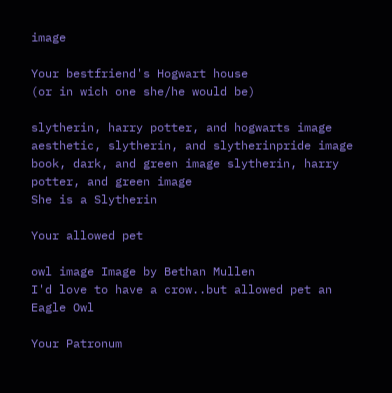image

Your bestfriend's Hogwart house
(or in wich one she/he would be)

slytherin, harry potter, and hogwarts image aesthetic, slytherin, and slytherinpride image book, dark, and green image slytherin, harry potter, and green image
She is a Slytherin

Your allowed pet

owl image Image by Bethan Mullen
I'd love to have a crow..but allowed pet an Eagle Owl

Your Patronum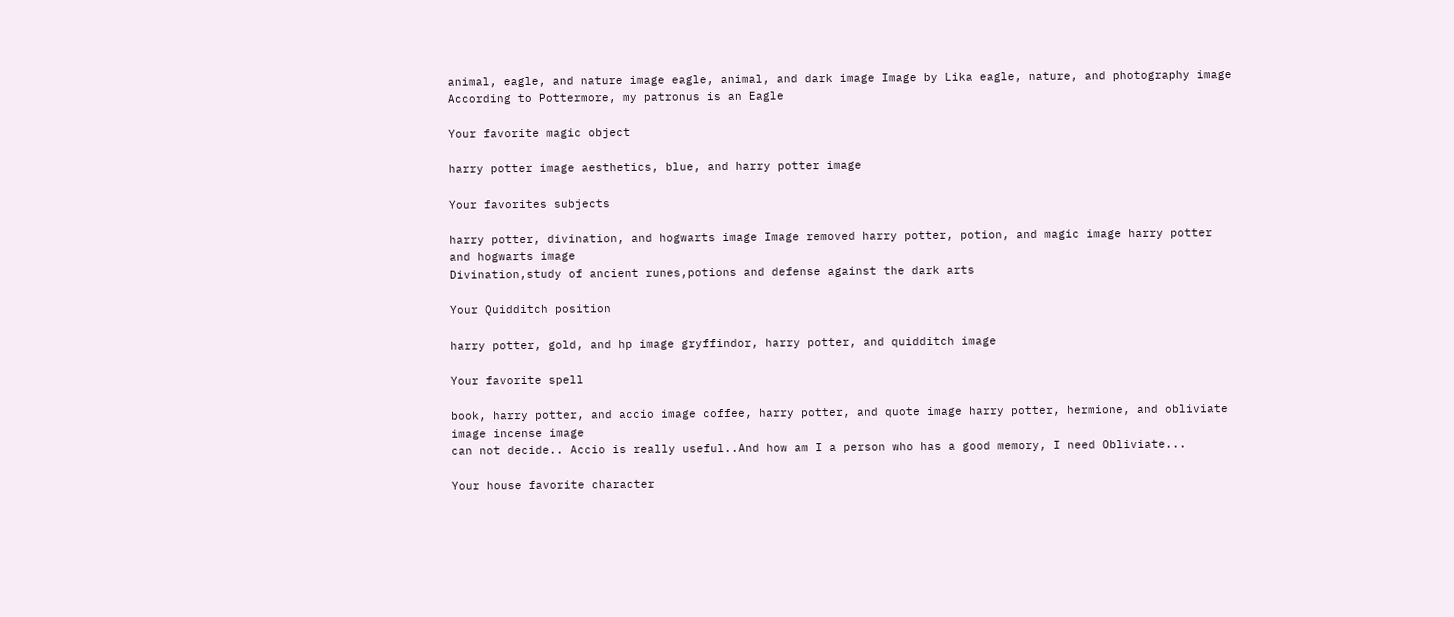animal, eagle, and nature image eagle, animal, and dark image Image by Lika eagle, nature, and photography image
According to Pottermore, my patronus is an Eagle

Your favorite magic object

harry potter image aesthetics, blue, and harry potter image

Your favorites subjects

harry potter, divination, and hogwarts image Image removed harry potter, potion, and magic image harry potter and hogwarts image
Divination,study of ancient runes,potions and defense against the dark arts

Your Quidditch position

harry potter, gold, and hp image gryffindor, harry potter, and quidditch image

Your favorite spell

book, harry potter, and accio image coffee, harry potter, and quote image harry potter, hermione, and obliviate image incense image
can not decide.. Accio is really useful..And how am I a person who has a good memory, I need Obliviate...

Your house favorite character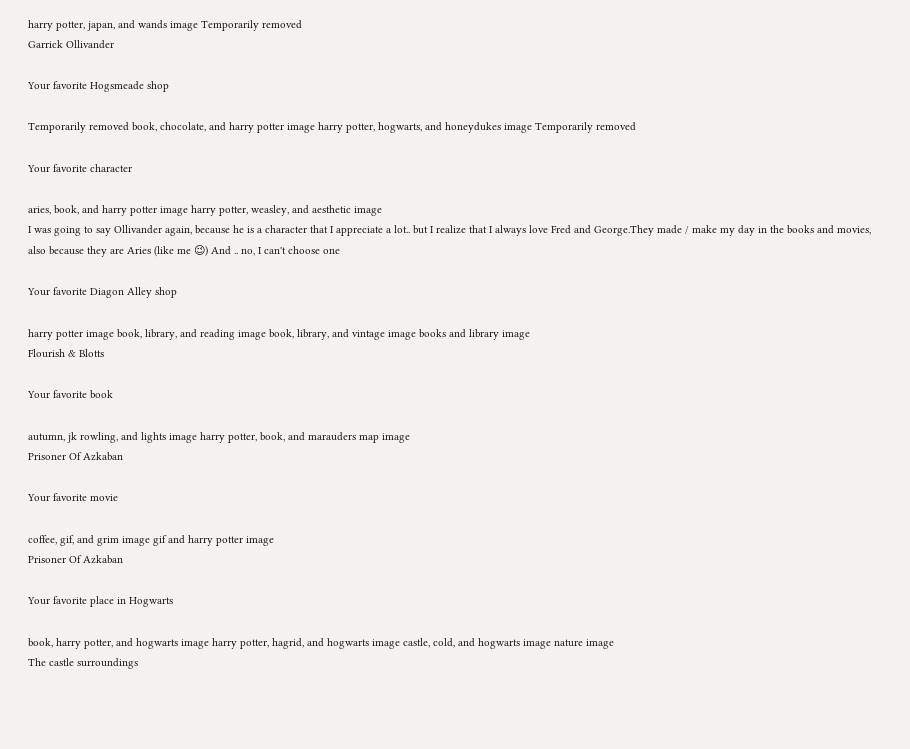harry potter, japan, and wands image Temporarily removed
Garrick Ollivander

Your favorite Hogsmeade shop

Temporarily removed book, chocolate, and harry potter image harry potter, hogwarts, and honeydukes image Temporarily removed

Your favorite character

aries, book, and harry potter image harry potter, weasley, and aesthetic image
I was going to say Ollivander again, because he is a character that I appreciate a lot.. but I realize that I always love Fred and George.They made / make my day in the books and movies, also because they are Aries (like me 😉) And .. no, I can't choose one

Your favorite Diagon Alley shop

harry potter image book, library, and reading image book, library, and vintage image books and library image
Flourish & Blotts

Your favorite book

autumn, jk rowling, and lights image harry potter, book, and marauders map image
Prisoner Of Azkaban

Your favorite movie

coffee, gif, and grim image gif and harry potter image
Prisoner Of Azkaban

Your favorite place in Hogwarts

book, harry potter, and hogwarts image harry potter, hagrid, and hogwarts image castle, cold, and hogwarts image nature image
The castle surroundings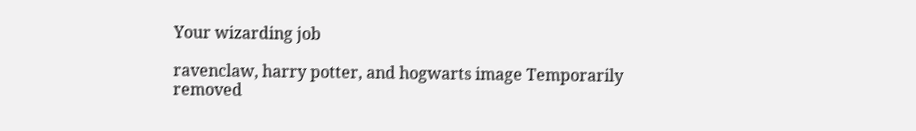Your wizarding job

ravenclaw, harry potter, and hogwarts image Temporarily removed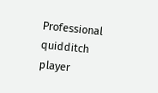Professional quidditch player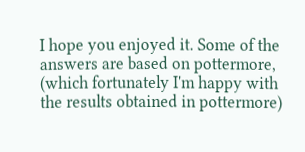I hope you enjoyed it. Some of the answers are based on pottermore, (which fortunately I'm happy with the results obtained in pottermore)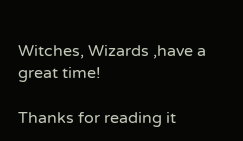Witches, Wizards ,have a great time!

Thanks for reading it